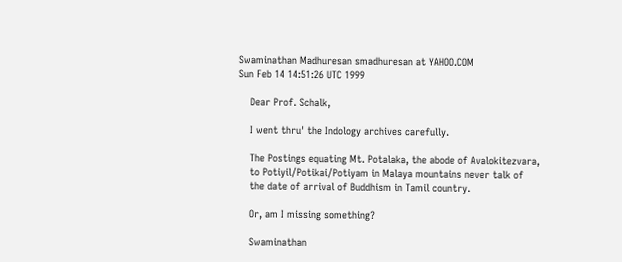Swaminathan Madhuresan smadhuresan at YAHOO.COM
Sun Feb 14 14:51:26 UTC 1999

    Dear Prof. Schalk,

    I went thru' the Indology archives carefully.

    The Postings equating Mt. Potalaka, the abode of Avalokitezvara,
    to Potiyil/Potikai/Potiyam in Malaya mountains never talk of
    the date of arrival of Buddhism in Tamil country.

    Or, am I missing something?

    Swaminathan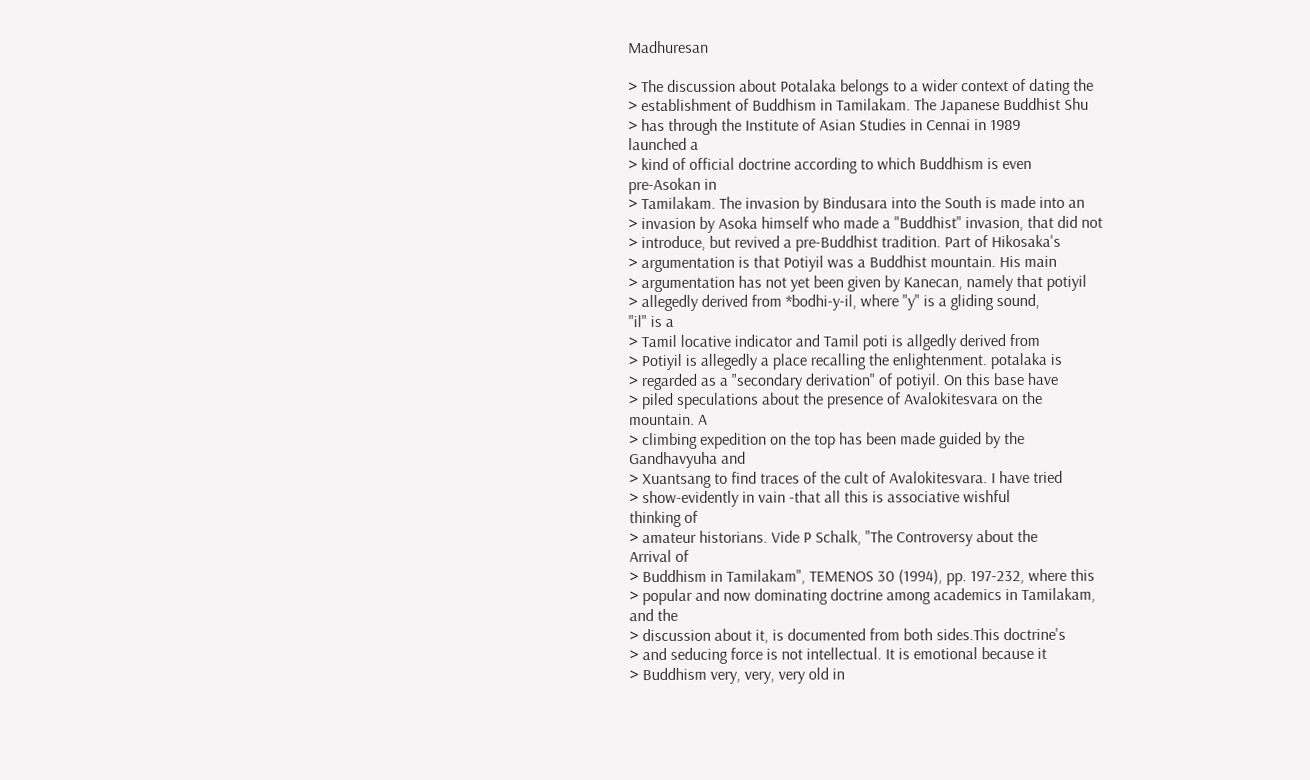Madhuresan

> The discussion about Potalaka belongs to a wider context of dating the
> establishment of Buddhism in Tamilakam. The Japanese Buddhist Shu
> has through the Institute of Asian Studies in Cennai in 1989
launched a
> kind of official doctrine according to which Buddhism is even
pre-Asokan in
> Tamilakam. The invasion by Bindusara into the South is made into an
> invasion by Asoka himself who made a "Buddhist" invasion, that did not
> introduce, but revived a pre-Buddhist tradition. Part of Hikosaka's
> argumentation is that Potiyil was a Buddhist mountain. His main
> argumentation has not yet been given by Kanecan, namely that potiyil
> allegedly derived from *bodhi-y-il, where "y" is a gliding sound,
"il" is a
> Tamil locative indicator and Tamil poti is allgedly derived from
> Potiyil is allegedly a place recalling the enlightenment. potalaka is
> regarded as a "secondary derivation" of potiyil. On this base have
> piled speculations about the presence of Avalokitesvara on the
mountain. A
> climbing expedition on the top has been made guided by the
Gandhavyuha and
> Xuantsang to find traces of the cult of Avalokitesvara. I have tried
> show-evidently in vain -that all this is associative wishful
thinking of
> amateur historians. Vide P Schalk, "The Controversy about the
Arrival of
> Buddhism in Tamilakam", TEMENOS 30 (1994), pp. 197-232, where this
> popular and now dominating doctrine among academics in Tamilakam,
and the
> discussion about it, is documented from both sides.This doctrine's
> and seducing force is not intellectual. It is emotional because it
> Buddhism very, very, very old in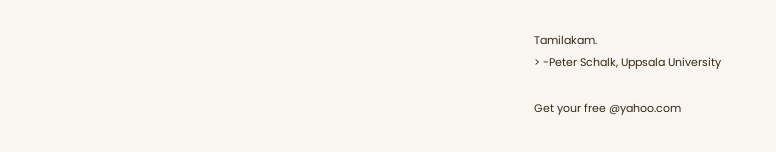Tamilakam.
> -Peter Schalk, Uppsala University

Get your free @yahoo.com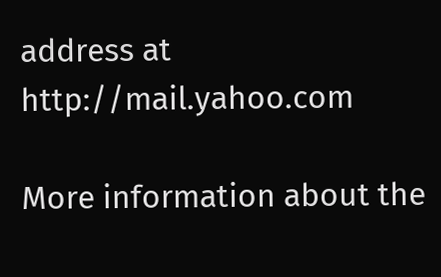address at http://mail.yahoo.com

More information about the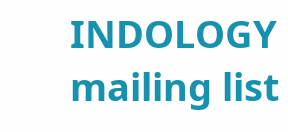INDOLOGY mailing list